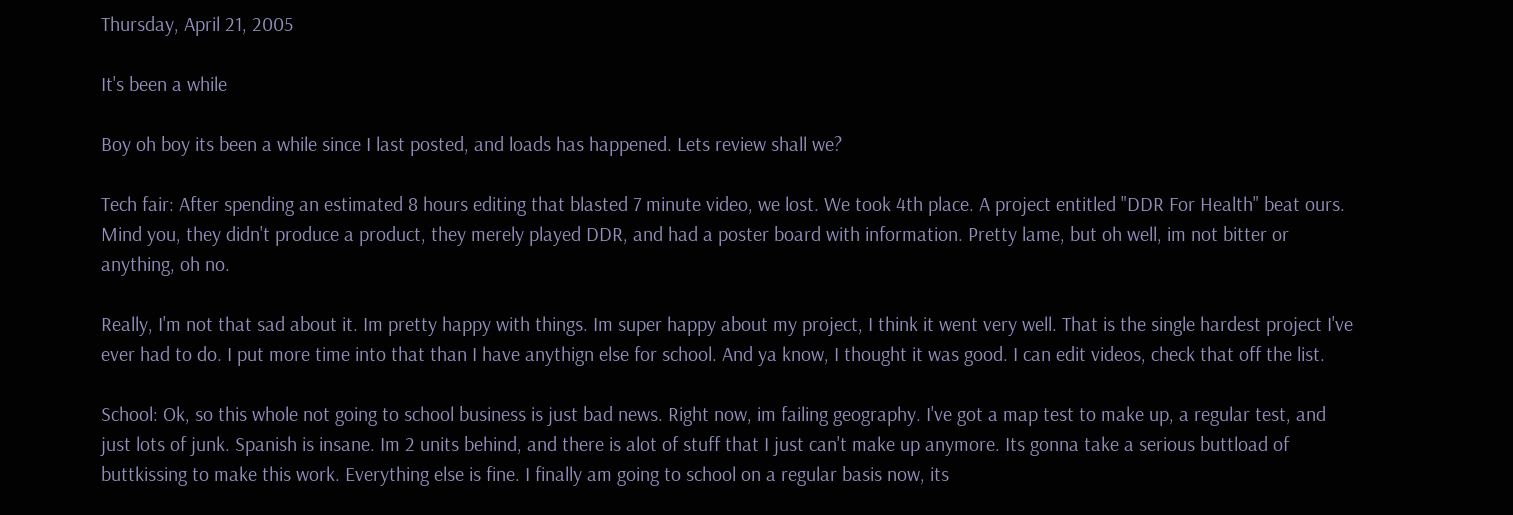Thursday, April 21, 2005

It's been a while

Boy oh boy its been a while since I last posted, and loads has happened. Lets review shall we?

Tech fair: After spending an estimated 8 hours editing that blasted 7 minute video, we lost. We took 4th place. A project entitled "DDR For Health" beat ours. Mind you, they didn't produce a product, they merely played DDR, and had a poster board with information. Pretty lame, but oh well, im not bitter or anything, oh no.

Really, I'm not that sad about it. Im pretty happy with things. Im super happy about my project, I think it went very well. That is the single hardest project I've ever had to do. I put more time into that than I have anythign else for school. And ya know, I thought it was good. I can edit videos, check that off the list.

School: Ok, so this whole not going to school business is just bad news. Right now, im failing geography. I've got a map test to make up, a regular test, and just lots of junk. Spanish is insane. Im 2 units behind, and there is alot of stuff that I just can't make up anymore. Its gonna take a serious buttload of buttkissing to make this work. Everything else is fine. I finally am going to school on a regular basis now, its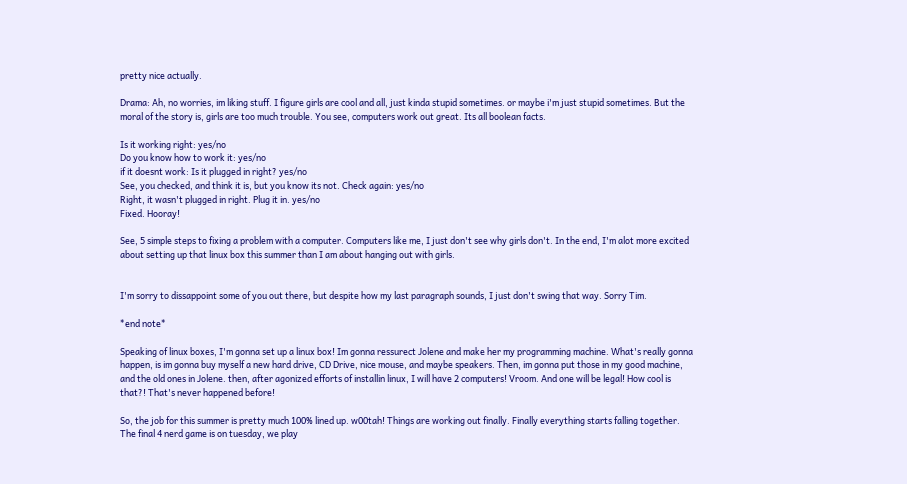pretty nice actually.

Drama: Ah, no worries, im liking stuff. I figure girls are cool and all, just kinda stupid sometimes. or maybe i'm just stupid sometimes. But the moral of the story is, girls are too much trouble. You see, computers work out great. Its all boolean facts.

Is it working right: yes/no
Do you know how to work it: yes/no
if it doesnt work: Is it plugged in right? yes/no
See, you checked, and think it is, but you know its not. Check again: yes/no
Right, it wasn't plugged in right. Plug it in. yes/no
Fixed. Hooray!

See, 5 simple steps to fixing a problem with a computer. Computers like me, I just don't see why girls don't. In the end, I'm alot more excited about setting up that linux box this summer than I am about hanging out with girls.


I'm sorry to dissappoint some of you out there, but despite how my last paragraph sounds, I just don't swing that way. Sorry Tim.

*end note*

Speaking of linux boxes, I'm gonna set up a linux box! Im gonna ressurect Jolene and make her my programming machine. What's really gonna happen, is im gonna buy myself a new hard drive, CD Drive, nice mouse, and maybe speakers. Then, im gonna put those in my good machine, and the old ones in Jolene. then, after agonized efforts of installin linux, I will have 2 computers! Vroom. And one will be legal! How cool is that?! That's never happened before!

So, the job for this summer is pretty much 100% lined up. w00tah! Things are working out finally. Finally everything starts falling together. The final 4 nerd game is on tuesday, we play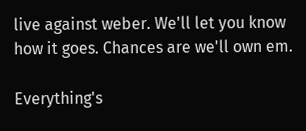live against weber. We'll let you know how it goes. Chances are we'll own em.

Everything's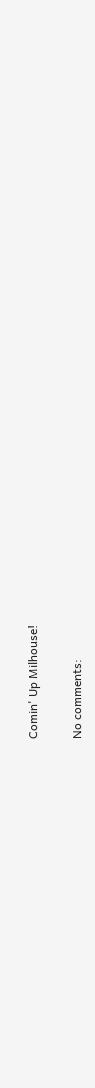Comin' Up Milhouse!

No comments: